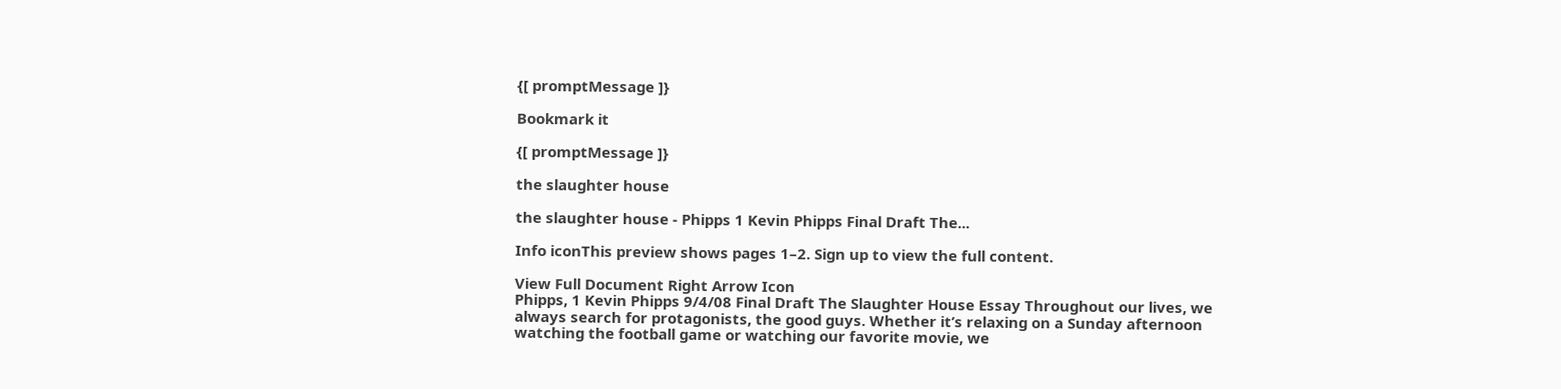{[ promptMessage ]}

Bookmark it

{[ promptMessage ]}

the slaughter house

the slaughter house - Phipps 1 Kevin Phipps Final Draft The...

Info iconThis preview shows pages 1–2. Sign up to view the full content.

View Full Document Right Arrow Icon
Phipps, 1 Kevin Phipps 9/4/08 Final Draft The Slaughter House Essay Throughout our lives, we always search for protagonists, the good guys. Whether it’s relaxing on a Sunday afternoon watching the football game or watching our favorite movie, we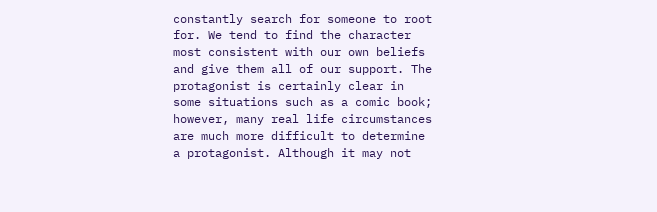constantly search for someone to root for. We tend to find the character most consistent with our own beliefs and give them all of our support. The protagonist is certainly clear in some situations such as a comic book; however, many real life circumstances are much more difficult to determine a protagonist. Although it may not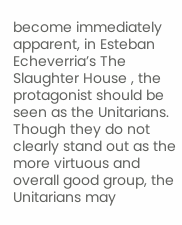become immediately apparent, in Esteban Echeverria’s The Slaughter House , the protagonist should be seen as the Unitarians. Though they do not clearly stand out as the more virtuous and overall good group, the Unitarians may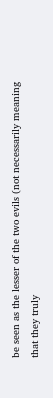be seen as the lesser of the two evils (not necessarily meaning that they truly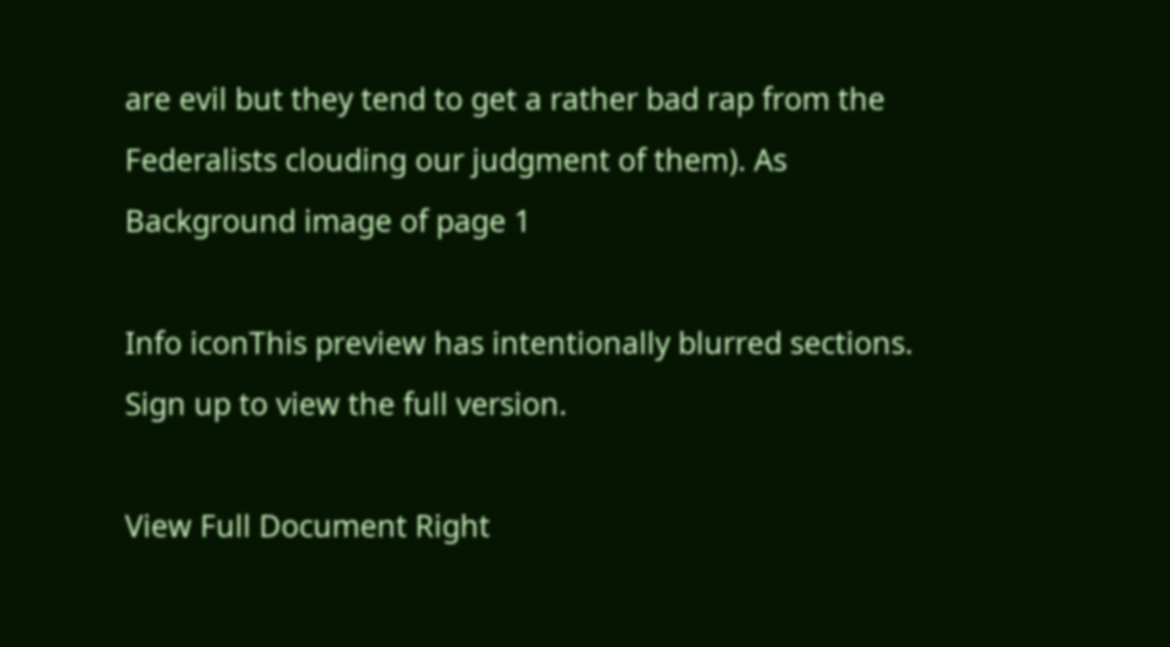are evil but they tend to get a rather bad rap from the Federalists clouding our judgment of them). As
Background image of page 1

Info iconThis preview has intentionally blurred sections. Sign up to view the full version.

View Full Document Right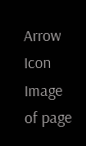Arrow Icon
Image of page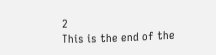2
This is the end of the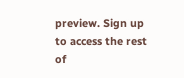preview. Sign up to access the rest of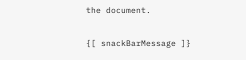the document.

{[ snackBarMessage ]}